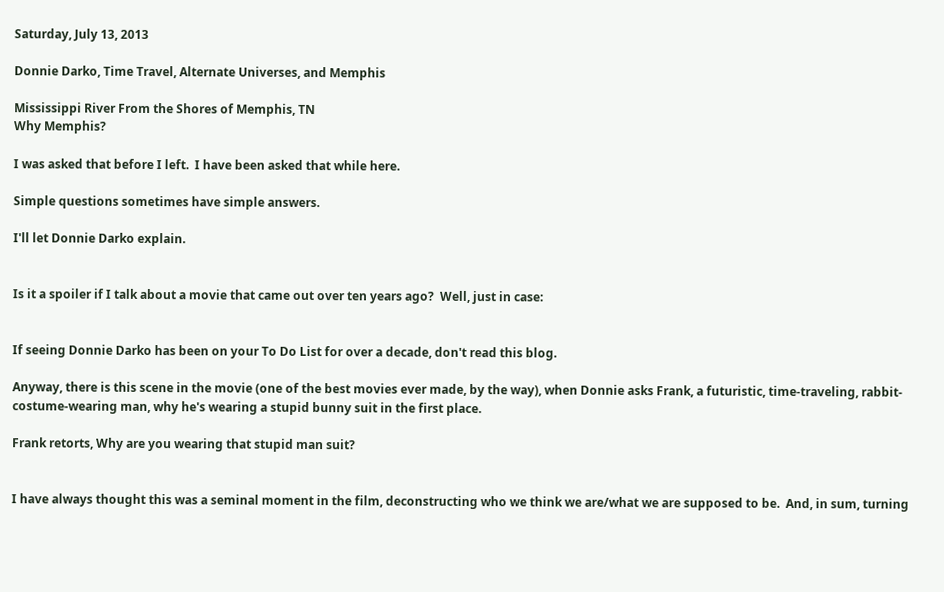Saturday, July 13, 2013

Donnie Darko, Time Travel, Alternate Universes, and Memphis

Mississippi River From the Shores of Memphis, TN
Why Memphis?

I was asked that before I left.  I have been asked that while here.

Simple questions sometimes have simple answers.

I'll let Donnie Darko explain.


Is it a spoiler if I talk about a movie that came out over ten years ago?  Well, just in case:


If seeing Donnie Darko has been on your To Do List for over a decade, don't read this blog.

Anyway, there is this scene in the movie (one of the best movies ever made, by the way), when Donnie asks Frank, a futuristic, time-traveling, rabbit-costume-wearing man, why he's wearing a stupid bunny suit in the first place.

Frank retorts, Why are you wearing that stupid man suit?


I have always thought this was a seminal moment in the film, deconstructing who we think we are/what we are supposed to be.  And, in sum, turning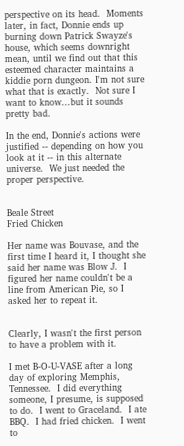perspective on its head.  Moments later, in fact, Donnie ends up burning down Patrick Swayze's house, which seems downright mean, until we find out that this esteemed character maintains a kiddie porn dungeon. I'm not sure what that is exactly.  Not sure I want to know...but it sounds pretty bad.

In the end, Donnie's actions were justified -- depending on how you look at it -- in this alternate universe.  We just needed the proper perspective.


Beale Street
Fried Chicken

Her name was Bouvase, and the first time I heard it, I thought she said her name was Blow J.  I figured her name couldn't be a line from American Pie, so I asked her to repeat it.


Clearly, I wasn't the first person to have a problem with it.

I met B-O-U-VASE after a long day of exploring Memphis, Tennessee.  I did everything someone, I presume, is supposed to do.  I went to Graceland.  I ate BBQ.  I had fried chicken.  I went to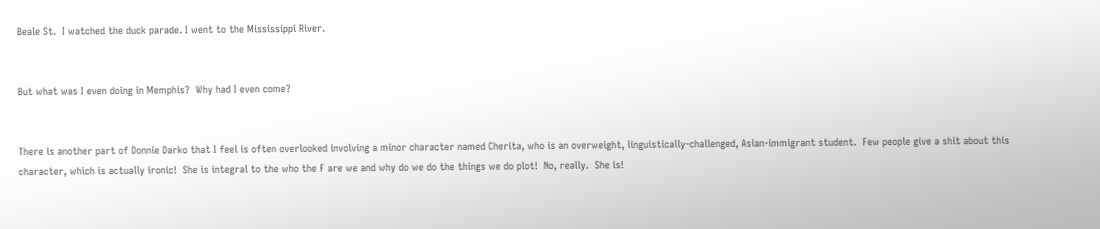Beale St.  I watched the duck parade. I went to the Mississippi River.


But what was I even doing in Memphis?  Why had I even come?


There is another part of Donnie Darko that I feel is often overlooked involving a minor character named Cherita, who is an overweight, linguistically-challenged, Asian-immigrant student.  Few people give a shit about this character, which is actually ironic!  She is integral to the who the F are we and why do we do the things we do plot!  No, really.  She is!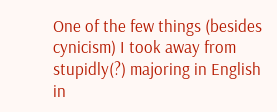One of the few things (besides cynicism) I took away from stupidly(?) majoring in English in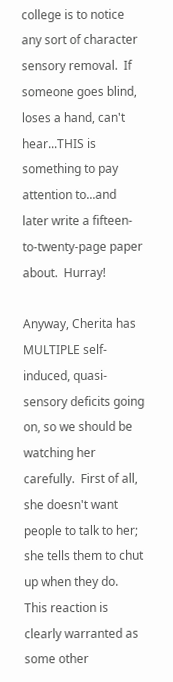college is to notice any sort of character sensory removal.  If someone goes blind, loses a hand, can't hear...THIS is something to pay attention to...and later write a fifteen-to-twenty-page paper about.  Hurray!

Anyway, Cherita has MULTIPLE self-induced, quasi-sensory deficits going on, so we should be watching her carefully.  First of all, she doesn't want people to talk to her; she tells them to chut up when they do.  This reaction is clearly warranted as some other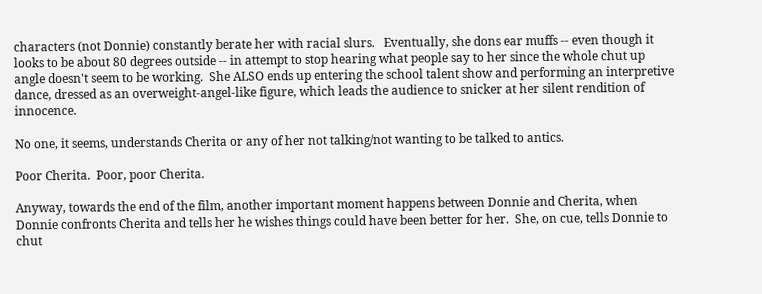characters (not Donnie) constantly berate her with racial slurs.   Eventually, she dons ear muffs -- even though it looks to be about 80 degrees outside -- in attempt to stop hearing what people say to her since the whole chut up angle doesn't seem to be working.  She ALSO ends up entering the school talent show and performing an interpretive dance, dressed as an overweight-angel-like figure, which leads the audience to snicker at her silent rendition of innocence.

No one, it seems, understands Cherita or any of her not talking/not wanting to be talked to antics.

Poor Cherita.  Poor, poor Cherita.

Anyway, towards the end of the film, another important moment happens between Donnie and Cherita, when Donnie confronts Cherita and tells her he wishes things could have been better for her.  She, on cue, tells Donnie to chut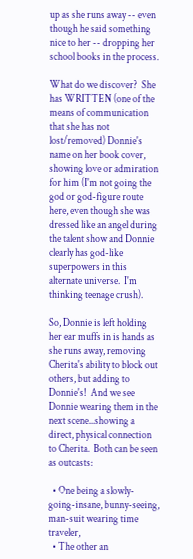up as she runs away -- even though he said something nice to her -- dropping her school books in the process.

What do we discover?  She has WRITTEN (one of the means of communication that she has not lost/removed) Donnie's name on her book cover, showing love or admiration for him (I'm not going the god or god-figure route here, even though she was dressed like an angel during the talent show and Donnie clearly has god-like superpowers in this alternate universe.  I'm thinking teenage crush).

So, Donnie is left holding her ear muffs in is hands as she runs away, removing Cherita's ability to block out others, but adding to Donnie's!  And we see Donnie wearing them in the next scene...showing a direct, physical connection to Cherita.  Both can be seen as outcasts:

  • One being a slowly-going-insane, bunny-seeing, man-suit wearing time traveler,
  • The other an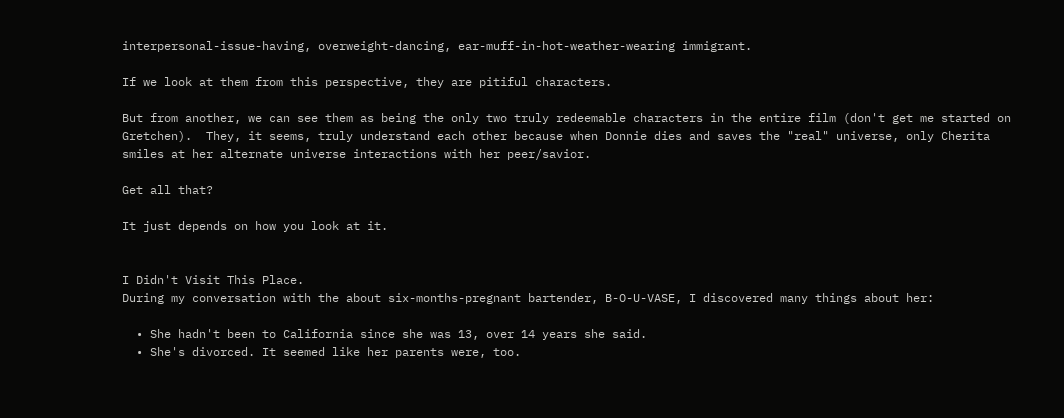interpersonal-issue-having, overweight-dancing, ear-muff-in-hot-weather-wearing immigrant.

If we look at them from this perspective, they are pitiful characters.

But from another, we can see them as being the only two truly redeemable characters in the entire film (don't get me started on Gretchen).  They, it seems, truly understand each other because when Donnie dies and saves the "real" universe, only Cherita smiles at her alternate universe interactions with her peer/savior.

Get all that?

It just depends on how you look at it.


I Didn't Visit This Place.
During my conversation with the about six-months-pregnant bartender, B-O-U-VASE, I discovered many things about her:

  • She hadn't been to California since she was 13, over 14 years she said.
  • She's divorced. It seemed like her parents were, too.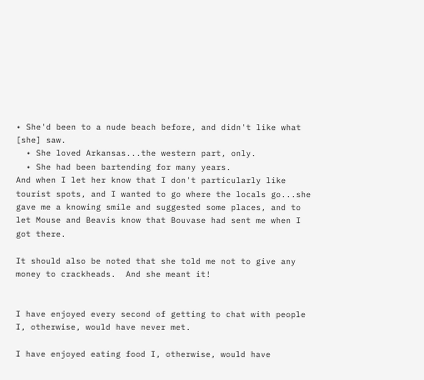• She'd been to a nude beach before, and didn't like what [she] saw.
  • She loved Arkansas...the western part, only.
  • She had been bartending for many years.
And when I let her know that I don't particularly like tourist spots, and I wanted to go where the locals go...she gave me a knowing smile and suggested some places, and to let Mouse and Beavis know that Bouvase had sent me when I got there.

It should also be noted that she told me not to give any money to crackheads.  And she meant it!


I have enjoyed every second of getting to chat with people I, otherwise, would have never met.

I have enjoyed eating food I, otherwise, would have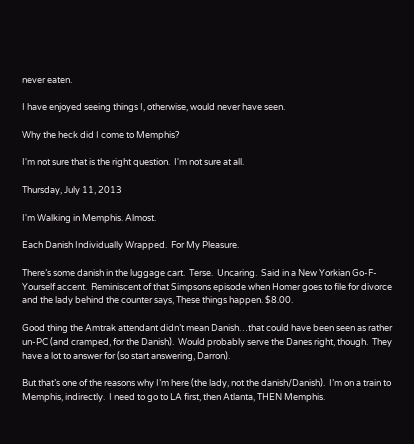never eaten.

I have enjoyed seeing things I, otherwise, would never have seen.

Why the heck did I come to Memphis?

I'm not sure that is the right question.  I'm not sure at all.

Thursday, July 11, 2013

I'm Walking in Memphis. Almost.

Each Danish Individually Wrapped.  For My Pleasure.

There’s some danish in the luggage cart.  Terse.  Uncaring.  Said in a New Yorkian Go-F-Yourself accent.  Reminiscent of that Simpsons episode when Homer goes to file for divorce and the lady behind the counter says, These things happen. $8.00.

Good thing the Amtrak attendant didn’t mean Danish…that could have been seen as rather un-PC (and cramped, for the Danish).  Would probably serve the Danes right, though.  They have a lot to answer for (so start answering, Darron).

But that’s one of the reasons why I’m here (the lady, not the danish/Danish).  I’m on a train to Memphis, indirectly.  I need to go to LA first, then Atlanta, THEN Memphis.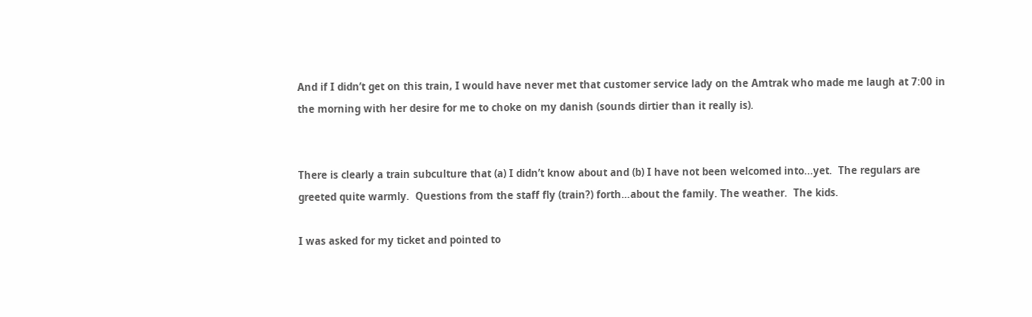And if I didn’t get on this train, I would have never met that customer service lady on the Amtrak who made me laugh at 7:00 in the morning with her desire for me to choke on my danish (sounds dirtier than it really is).


There is clearly a train subculture that (a) I didn’t know about and (b) I have not been welcomed into...yet.  The regulars are greeted quite warmly.  Questions from the staff fly (train?) forth…about the family. The weather.  The kids.

I was asked for my ticket and pointed to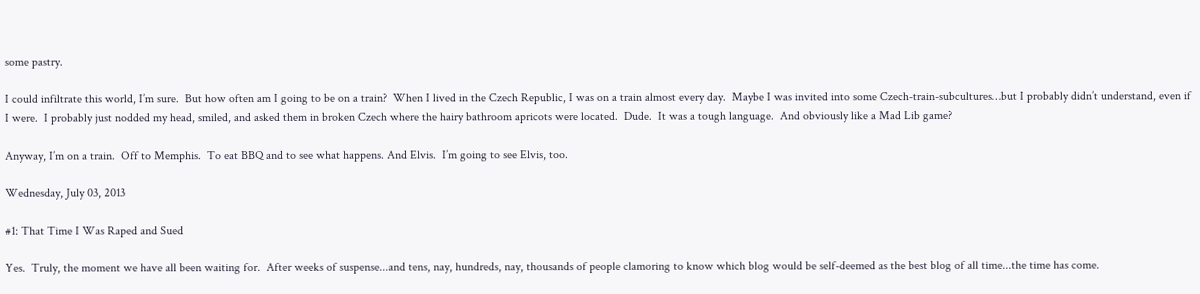some pastry.

I could infiltrate this world, I’m sure.  But how often am I going to be on a train?  When I lived in the Czech Republic, I was on a train almost every day.  Maybe I was invited into some Czech-train-subcultures…but I probably didn’t understand, even if I were.  I probably just nodded my head, smiled, and asked them in broken Czech where the hairy bathroom apricots were located.  Dude.  It was a tough language.  And obviously like a Mad Lib game?

Anyway, I’m on a train.  Off to Memphis.  To eat BBQ and to see what happens. And Elvis.  I’m going to see Elvis, too.

Wednesday, July 03, 2013

#1: That Time I Was Raped and Sued

Yes.  Truly, the moment we have all been waiting for.  After weeks of suspense...and tens, nay, hundreds, nay, thousands of people clamoring to know which blog would be self-deemed as the best blog of all time...the time has come.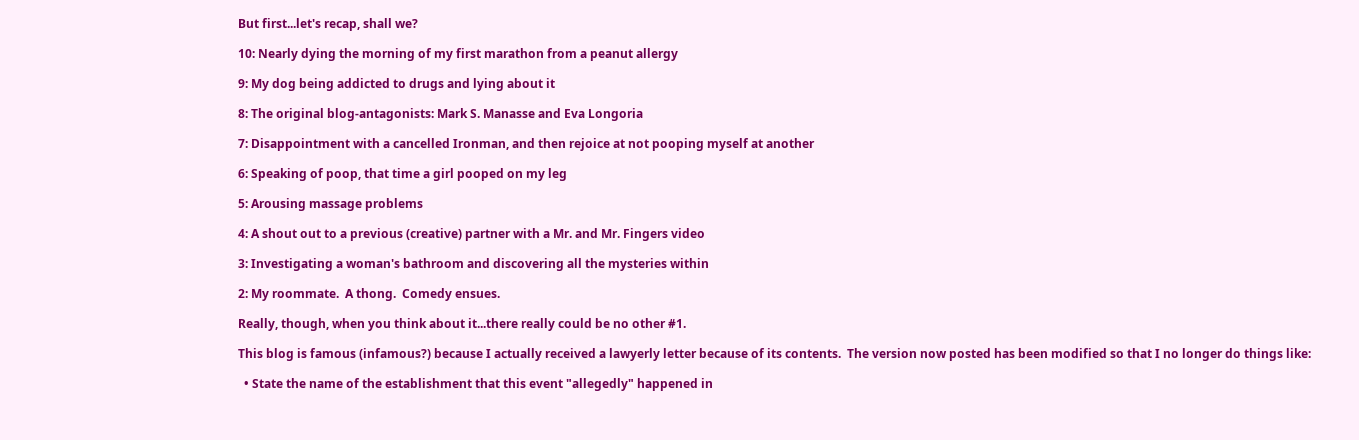But first...let's recap, shall we?

10: Nearly dying the morning of my first marathon from a peanut allergy

9: My dog being addicted to drugs and lying about it

8: The original blog-antagonists: Mark S. Manasse and Eva Longoria

7: Disappointment with a cancelled Ironman, and then rejoice at not pooping myself at another

6: Speaking of poop, that time a girl pooped on my leg

5: Arousing massage problems

4: A shout out to a previous (creative) partner with a Mr. and Mr. Fingers video

3: Investigating a woman's bathroom and discovering all the mysteries within

2: My roommate.  A thong.  Comedy ensues.

Really, though, when you think about it...there really could be no other #1.

This blog is famous (infamous?) because I actually received a lawyerly letter because of its contents.  The version now posted has been modified so that I no longer do things like:

  • State the name of the establishment that this event "allegedly" happened in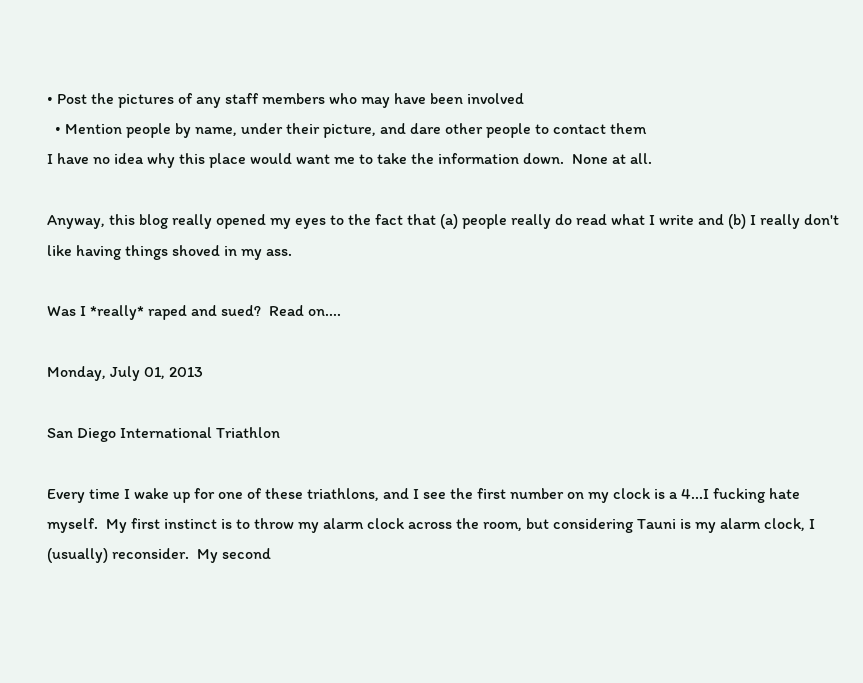• Post the pictures of any staff members who may have been involved
  • Mention people by name, under their picture, and dare other people to contact them
I have no idea why this place would want me to take the information down.  None at all.

Anyway, this blog really opened my eyes to the fact that (a) people really do read what I write and (b) I really don't like having things shoved in my ass.

Was I *really* raped and sued?  Read on....

Monday, July 01, 2013

San Diego International Triathlon

Every time I wake up for one of these triathlons, and I see the first number on my clock is a 4...I fucking hate myself.  My first instinct is to throw my alarm clock across the room, but considering Tauni is my alarm clock, I (usually) reconsider.  My second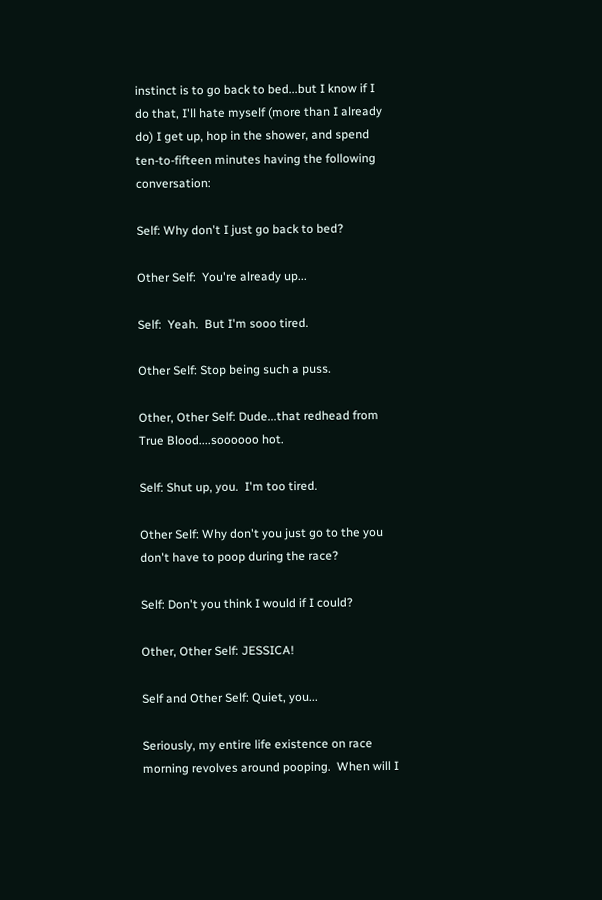instinct is to go back to bed...but I know if I do that, I'll hate myself (more than I already do) I get up, hop in the shower, and spend ten-to-fifteen minutes having the following conversation:

Self: Why don't I just go back to bed?

Other Self:  You're already up...

Self:  Yeah.  But I'm sooo tired.

Other Self: Stop being such a puss.

Other, Other Self: Dude...that redhead from True Blood....soooooo hot.

Self: Shut up, you.  I'm too tired.

Other Self: Why don't you just go to the you don't have to poop during the race?

Self: Don't you think I would if I could?

Other, Other Self: JESSICA!

Self and Other Self: Quiet, you...

Seriously, my entire life existence on race morning revolves around pooping.  When will I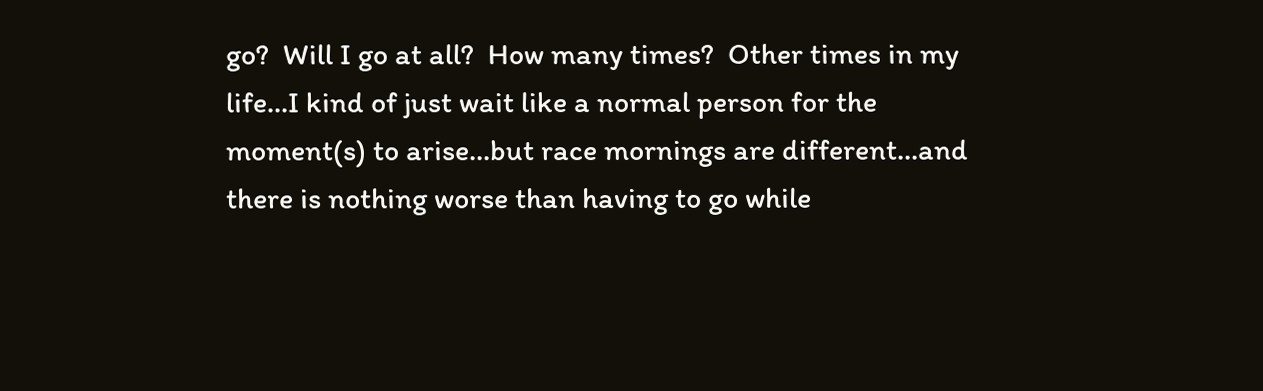go?  Will I go at all?  How many times?  Other times in my life...I kind of just wait like a normal person for the moment(s) to arise...but race mornings are different...and there is nothing worse than having to go while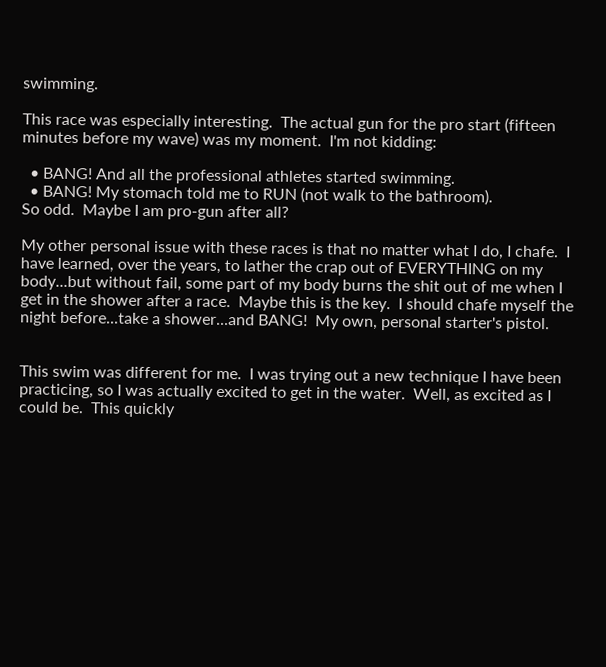swimming.

This race was especially interesting.  The actual gun for the pro start (fifteen minutes before my wave) was my moment.  I'm not kidding:

  • BANG! And all the professional athletes started swimming.
  • BANG! My stomach told me to RUN (not walk to the bathroom).
So odd.  Maybe I am pro-gun after all?

My other personal issue with these races is that no matter what I do, I chafe.  I have learned, over the years, to lather the crap out of EVERYTHING on my body...but without fail, some part of my body burns the shit out of me when I get in the shower after a race.  Maybe this is the key.  I should chafe myself the night before...take a shower...and BANG!  My own, personal starter's pistol.


This swim was different for me.  I was trying out a new technique I have been practicing, so I was actually excited to get in the water.  Well, as excited as I could be.  This quickly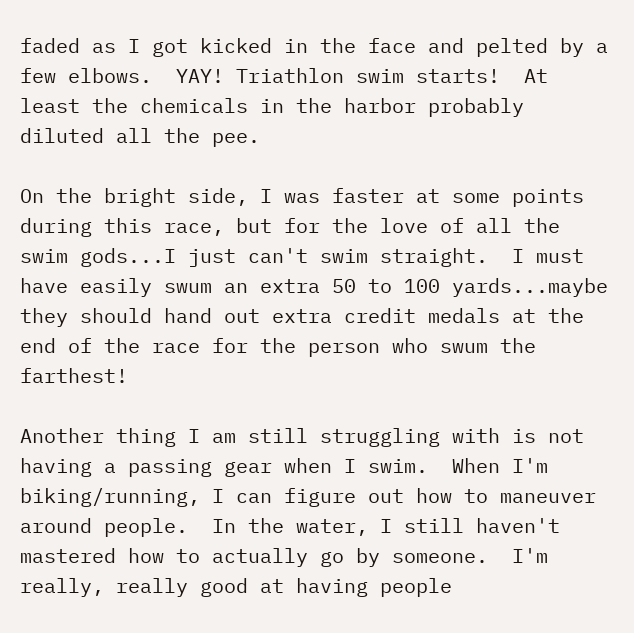faded as I got kicked in the face and pelted by a few elbows.  YAY! Triathlon swim starts!  At least the chemicals in the harbor probably diluted all the pee.

On the bright side, I was faster at some points during this race, but for the love of all the swim gods...I just can't swim straight.  I must have easily swum an extra 50 to 100 yards...maybe they should hand out extra credit medals at the end of the race for the person who swum the farthest!

Another thing I am still struggling with is not having a passing gear when I swim.  When I'm biking/running, I can figure out how to maneuver around people.  In the water, I still haven't mastered how to actually go by someone.  I'm really, really good at having people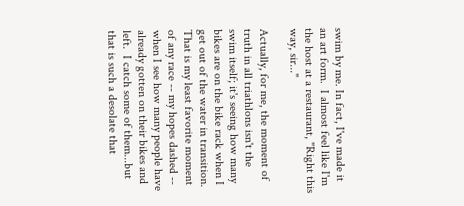swim by me. In fact, I've made it an art form.  I almost feel like I'm the host at a restaurant, "Right this way, sir..."

Actually, for me, the moment of truth in all triathlons isn't the swim itself; it's seeing how many bikes are on the bike rack when I get out of the water in transition. That is my least favorite moment of any race -- my hopes dashed -- when I see how many people have already gotten on their bikes and left.  I catch some of them...but that is such a desolate that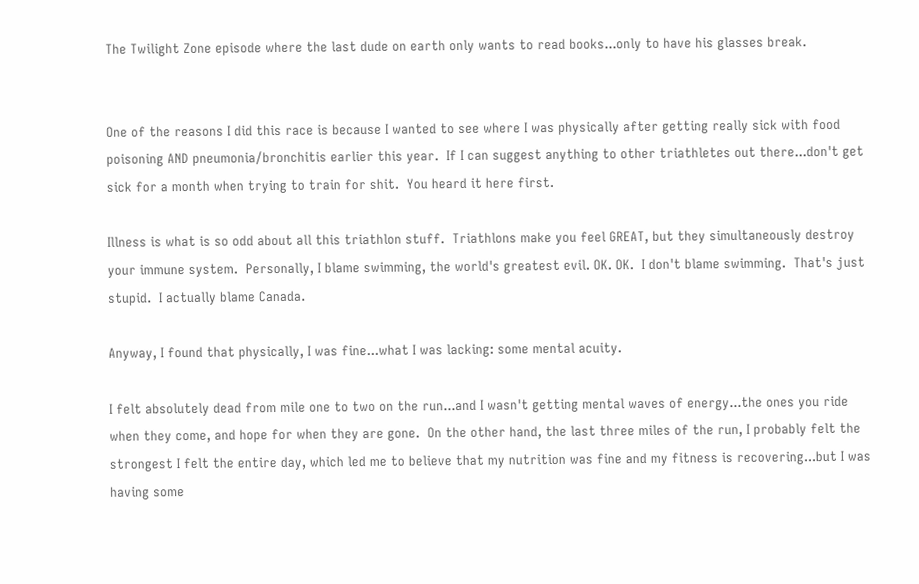The Twilight Zone episode where the last dude on earth only wants to read books...only to have his glasses break.


One of the reasons I did this race is because I wanted to see where I was physically after getting really sick with food poisoning AND pneumonia/bronchitis earlier this year.  If I can suggest anything to other triathletes out there...don't get sick for a month when trying to train for shit.  You heard it here first.

Illness is what is so odd about all this triathlon stuff.  Triathlons make you feel GREAT, but they simultaneously destroy your immune system.  Personally, I blame swimming, the world's greatest evil. OK. OK.  I don't blame swimming.  That's just stupid.  I actually blame Canada.

Anyway, I found that physically, I was fine...what I was lacking: some mental acuity.

I felt absolutely dead from mile one to two on the run...and I wasn't getting mental waves of energy...the ones you ride when they come, and hope for when they are gone.  On the other hand, the last three miles of the run, I probably felt the strongest I felt the entire day, which led me to believe that my nutrition was fine and my fitness is recovering...but I was having some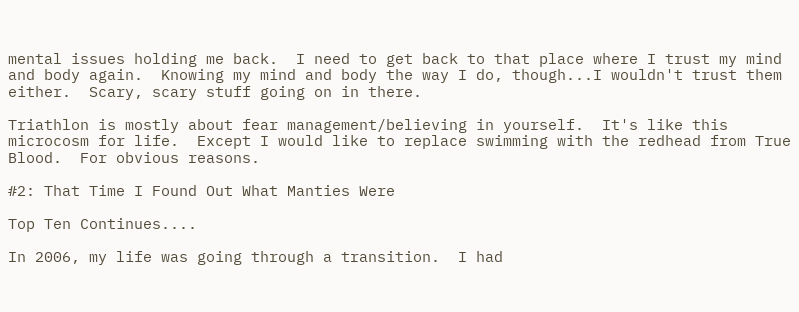mental issues holding me back.  I need to get back to that place where I trust my mind and body again.  Knowing my mind and body the way I do, though...I wouldn't trust them either.  Scary, scary stuff going on in there.

Triathlon is mostly about fear management/believing in yourself.  It's like this microcosm for life.  Except I would like to replace swimming with the redhead from True Blood.  For obvious reasons.

#2: That Time I Found Out What Manties Were

Top Ten Continues....

In 2006, my life was going through a transition.  I had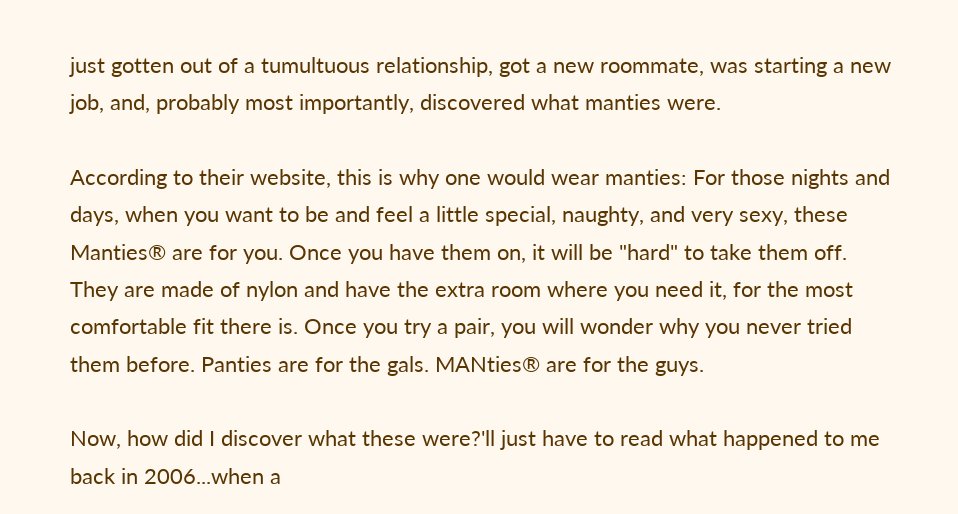just gotten out of a tumultuous relationship, got a new roommate, was starting a new job, and, probably most importantly, discovered what manties were.

According to their website, this is why one would wear manties: For those nights and days, when you want to be and feel a little special, naughty, and very sexy, these Manties® are for you. Once you have them on, it will be "hard" to take them off. They are made of nylon and have the extra room where you need it, for the most comfortable fit there is. Once you try a pair, you will wonder why you never tried them before. Panties are for the gals. MANties® are for the guys.

Now, how did I discover what these were?'ll just have to read what happened to me back in 2006...when a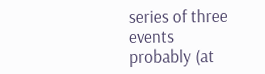series of three events probably (at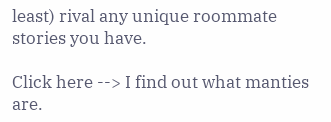least) rival any unique roommate stories you have.

Click here --> I find out what manties are.